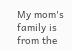My mom's family is from the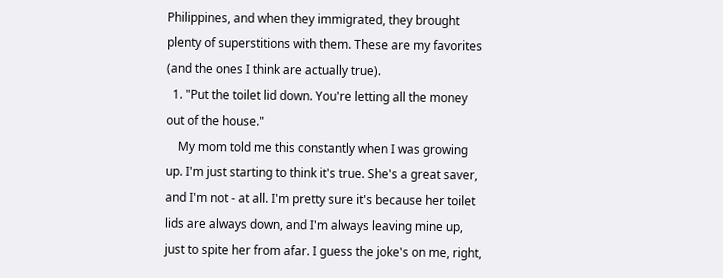Philippines, and when they immigrated, they brought plenty of superstitions with them. These are my favorites (and the ones I think are actually true).
  1. "Put the toilet lid down. You're letting all the money out of the house."
    My mom told me this constantly when I was growing up. I'm just starting to think it's true. She's a great saver, and I'm not - at all. I'm pretty sure it's because her toilet lids are always down, and I'm always leaving mine up, just to spite her from afar. I guess the joke's on me, right,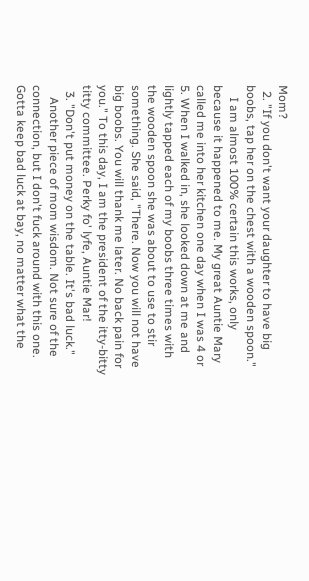Mom?
  2. "If you don't want your daughter to have big boobs, tap her on the chest with a wooden spoon."
    I am almost 100% certain this works, only because it happened to me. My great Auntie Mary called me into her kitchen one day when I was 4 or 5. When I walked in, she looked down at me and lightly tapped each of my boobs three times with the wooden spoon she was about to use to stir something. She said, "There. Now you will not have big boobs. You will thank me later. No back pain for you." To this day, I am the president of the itty-bitty titty committee. Perky fo' lyfe, Auntie Mar!
  3. "Don't put money on the table. It's bad luck."
    Another piece of mom wisdom. Not sure of the connection, but I don't fuck around with this one. Gotta keep bad luck at bay, no matter what the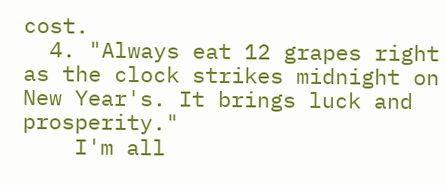cost.
  4. "Always eat 12 grapes right as the clock strikes midnight on New Year's. It brings luck and prosperity."
    I'm all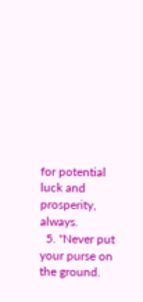for potential luck and prosperity, always.
  5. "Never put your purse on the ground.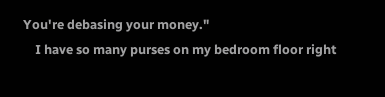You're debasing your money."
    I have so many purses on my bedroom floor right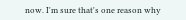now. I'm sure that's one reason why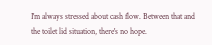I'm always stressed about cash flow. Between that and the toilet lid situation, there's no hope.